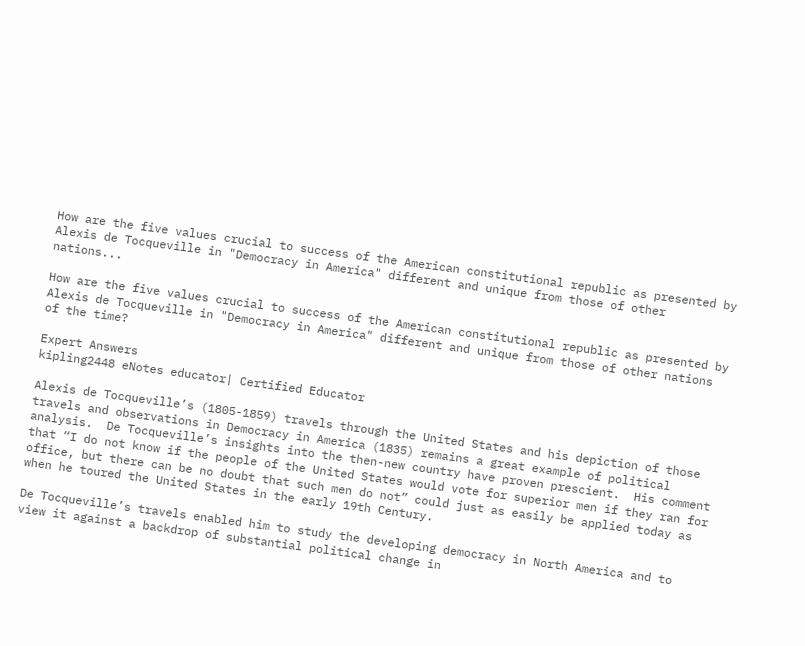How are the five values crucial to success of the American constitutional republic as presented by Alexis de Tocqueville in "Democracy in America" different and unique from those of other nations...

How are the five values crucial to success of the American constitutional republic as presented by Alexis de Tocqueville in "Democracy in America" different and unique from those of other nations of the time?

Expert Answers
kipling2448 eNotes educator| Certified Educator

Alexis de Tocqueville’s (1805-1859) travels through the United States and his depiction of those travels and observations in Democracy in America (1835) remains a great example of political analysis.  De Tocqueville’s insights into the then-new country have proven prescient.  His comment that “I do not know if the people of the United States would vote for superior men if they ran for office, but there can be no doubt that such men do not” could just as easily be applied today as when he toured the United States in the early 19th Century.

De Tocqueville’s travels enabled him to study the developing democracy in North America and to view it against a backdrop of substantial political change in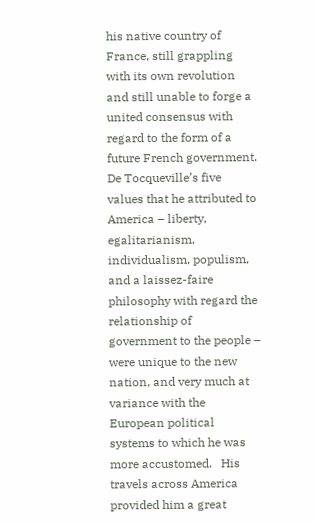his native country of France, still grappling with its own revolution and still unable to forge a united consensus with regard to the form of a future French government.  De Tocqueville’s five values that he attributed to America – liberty, egalitarianism, individualism, populism, and a laissez-faire philosophy with regard the relationship of government to the people – were unique to the new nation, and very much at variance with the European political systems to which he was more accustomed.   His travels across America provided him a great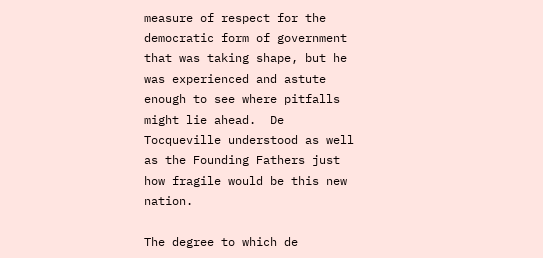measure of respect for the democratic form of government that was taking shape, but he was experienced and astute enough to see where pitfalls might lie ahead.  De Tocqueville understood as well as the Founding Fathers just how fragile would be this new nation.

The degree to which de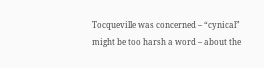Tocqueville was concerned – “cynical” might be too harsh a word – about the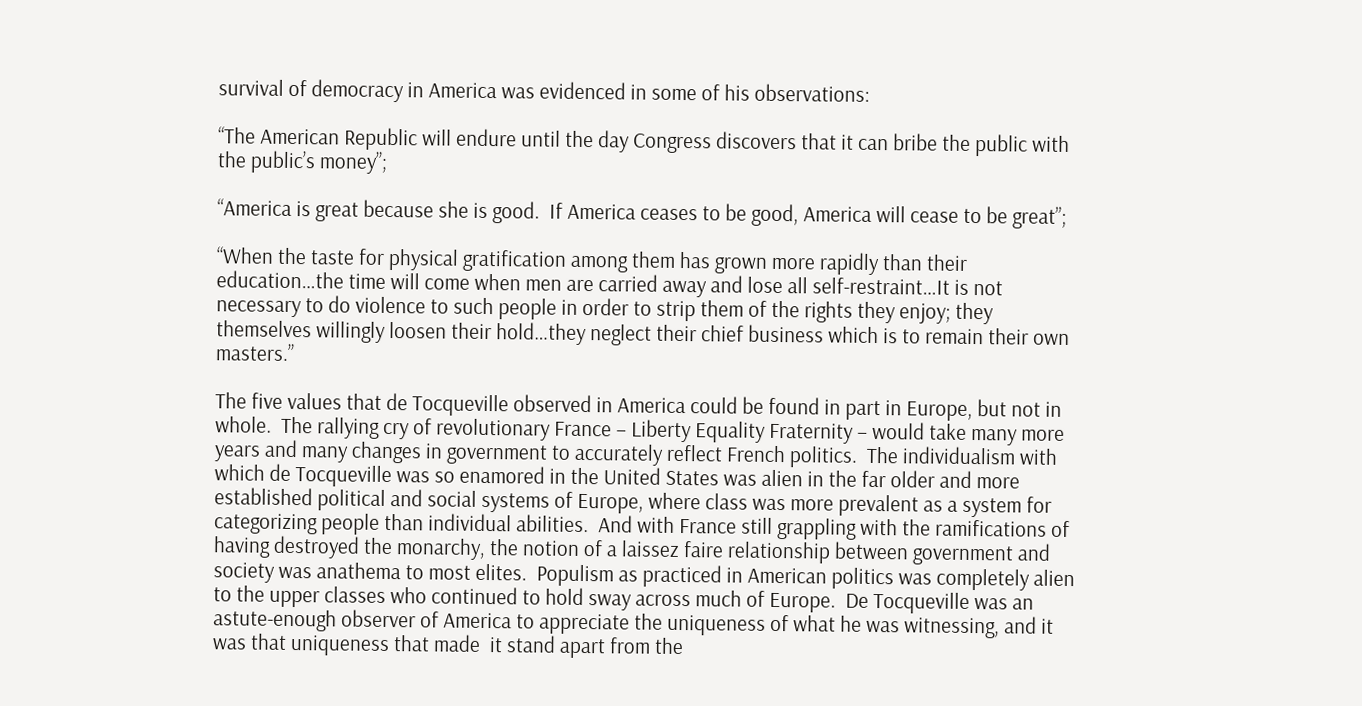survival of democracy in America was evidenced in some of his observations:

“The American Republic will endure until the day Congress discovers that it can bribe the public with the public’s money”;

“America is great because she is good.  If America ceases to be good, America will cease to be great”;

“When the taste for physical gratification among them has grown more rapidly than their education…the time will come when men are carried away and lose all self-restraint…It is not necessary to do violence to such people in order to strip them of the rights they enjoy; they themselves willingly loosen their hold…they neglect their chief business which is to remain their own masters.”

The five values that de Tocqueville observed in America could be found in part in Europe, but not in whole.  The rallying cry of revolutionary France – Liberty Equality Fraternity – would take many more years and many changes in government to accurately reflect French politics.  The individualism with which de Tocqueville was so enamored in the United States was alien in the far older and more established political and social systems of Europe, where class was more prevalent as a system for categorizing people than individual abilities.  And with France still grappling with the ramifications of having destroyed the monarchy, the notion of a laissez faire relationship between government and society was anathema to most elites.  Populism as practiced in American politics was completely alien to the upper classes who continued to hold sway across much of Europe.  De Tocqueville was an astute-enough observer of America to appreciate the uniqueness of what he was witnessing, and it was that uniqueness that made  it stand apart from the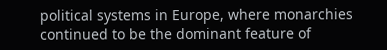political systems in Europe, where monarchies continued to be the dominant feature of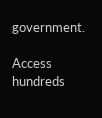government.

Access hundreds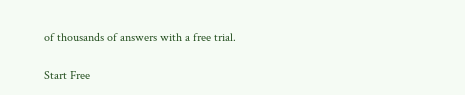of thousands of answers with a free trial.

Start Free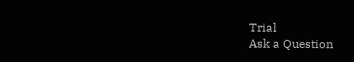Trial
Ask a Question